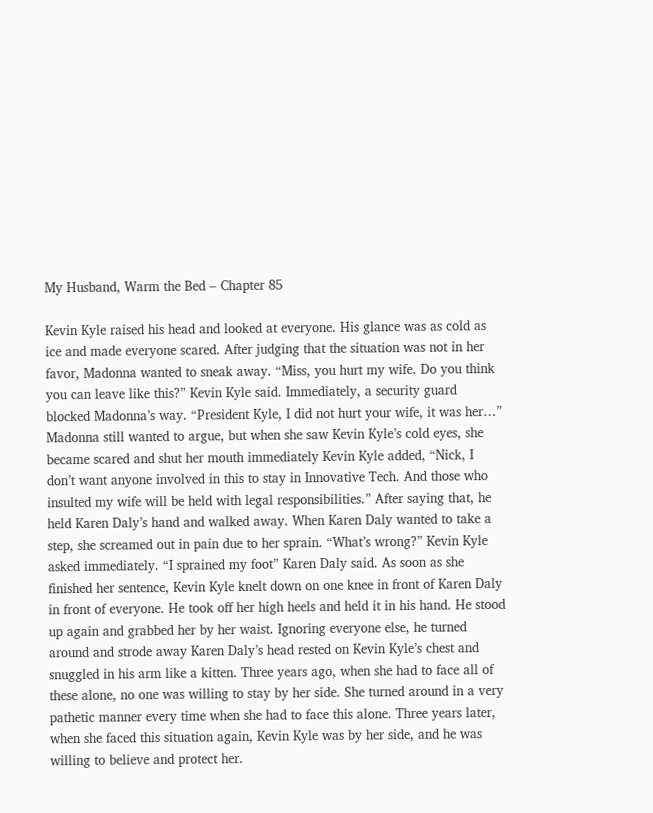My Husband, Warm the Bed – Chapter 85

Kevin Kyle raised his head and looked at everyone. His glance was as cold as ice and made everyone scared. After judging that the situation was not in her favor, Madonna wanted to sneak away. “Miss, you hurt my wife. Do you think you can leave like this?” Kevin Kyle said. Immediately, a security guard blocked Madonna’s way. “President Kyle, I did not hurt your wife, it was her…” Madonna still wanted to argue, but when she saw Kevin Kyle’s cold eyes, she became scared and shut her mouth immediately Kevin Kyle added, “Nick, I don’t want anyone involved in this to stay in Innovative Tech. And those who insulted my wife will be held with legal responsibilities.” After saying that, he held Karen Daly’s hand and walked away. When Karen Daly wanted to take a step, she screamed out in pain due to her sprain. “What’s wrong?” Kevin Kyle asked immediately. “I sprained my foot” Karen Daly said. As soon as she finished her sentence, Kevin Kyle knelt down on one knee in front of Karen Daly in front of everyone. He took off her high heels and held it in his hand. He stood up again and grabbed her by her waist. Ignoring everyone else, he turned around and strode away Karen Daly’s head rested on Kevin Kyle’s chest and snuggled in his arm like a kitten. Three years ago, when she had to face all of these alone, no one was willing to stay by her side. She turned around in a very pathetic manner every time when she had to face this alone. Three years later, when she faced this situation again, Kevin Kyle was by her side, and he was willing to believe and protect her.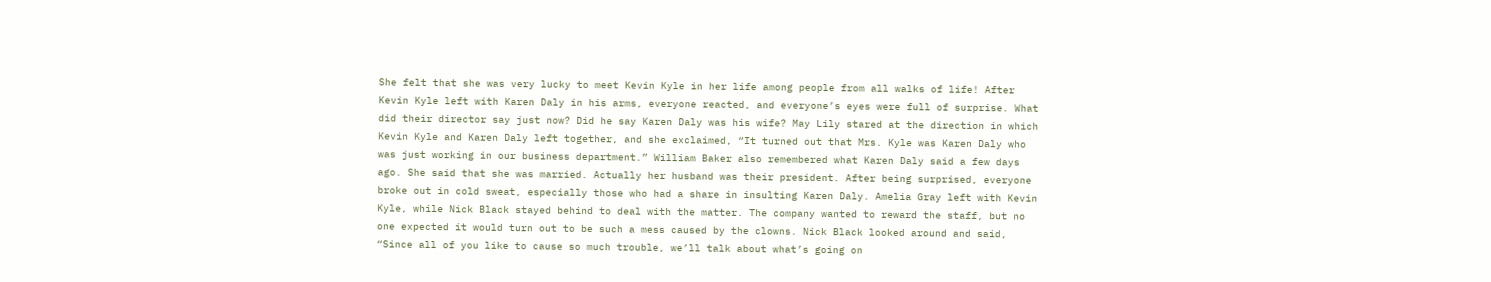She felt that she was very lucky to meet Kevin Kyle in her life among people from all walks of life! After Kevin Kyle left with Karen Daly in his arms, everyone reacted, and everyone’s eyes were full of surprise. What did their director say just now? Did he say Karen Daly was his wife? May Lily stared at the direction in which Kevin Kyle and Karen Daly left together, and she exclaimed, “It turned out that Mrs. Kyle was Karen Daly who was just working in our business department.” William Baker also remembered what Karen Daly said a few days ago. She said that she was married. Actually her husband was their president. After being surprised, everyone broke out in cold sweat, especially those who had a share in insulting Karen Daly. Amelia Gray left with Kevin Kyle, while Nick Black stayed behind to deal with the matter. The company wanted to reward the staff, but no one expected it would turn out to be such a mess caused by the clowns. Nick Black looked around and said, “Since all of you like to cause so much trouble, we’ll talk about what’s going on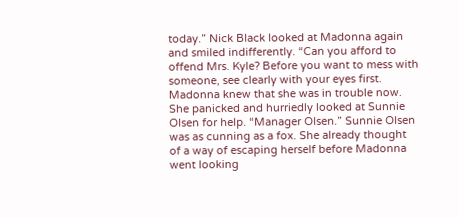today.” Nick Black looked at Madonna again and smiled indifferently. “Can you afford to offend Mrs. Kyle? Before you want to mess with someone, see clearly with your eyes first. Madonna knew that she was in trouble now. She panicked and hurriedly looked at Sunnie Olsen for help. “Manager Olsen.” Sunnie Olsen was as cunning as a fox. She already thought of a way of escaping herself before Madonna went looking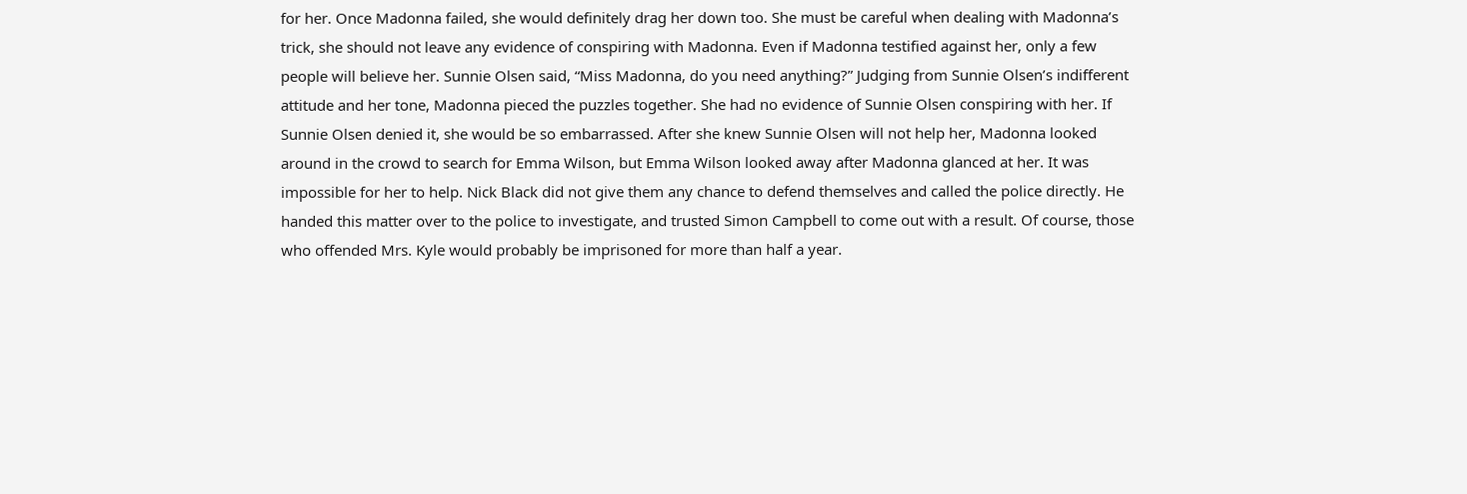for her. Once Madonna failed, she would definitely drag her down too. She must be careful when dealing with Madonna’s trick, she should not leave any evidence of conspiring with Madonna. Even if Madonna testified against her, only a few people will believe her. Sunnie Olsen said, “Miss Madonna, do you need anything?” Judging from Sunnie Olsen’s indifferent attitude and her tone, Madonna pieced the puzzles together. She had no evidence of Sunnie Olsen conspiring with her. If Sunnie Olsen denied it, she would be so embarrassed. After she knew Sunnie Olsen will not help her, Madonna looked around in the crowd to search for Emma Wilson, but Emma Wilson looked away after Madonna glanced at her. It was impossible for her to help. Nick Black did not give them any chance to defend themselves and called the police directly. He handed this matter over to the police to investigate, and trusted Simon Campbell to come out with a result. Of course, those who offended Mrs. Kyle would probably be imprisoned for more than half a year.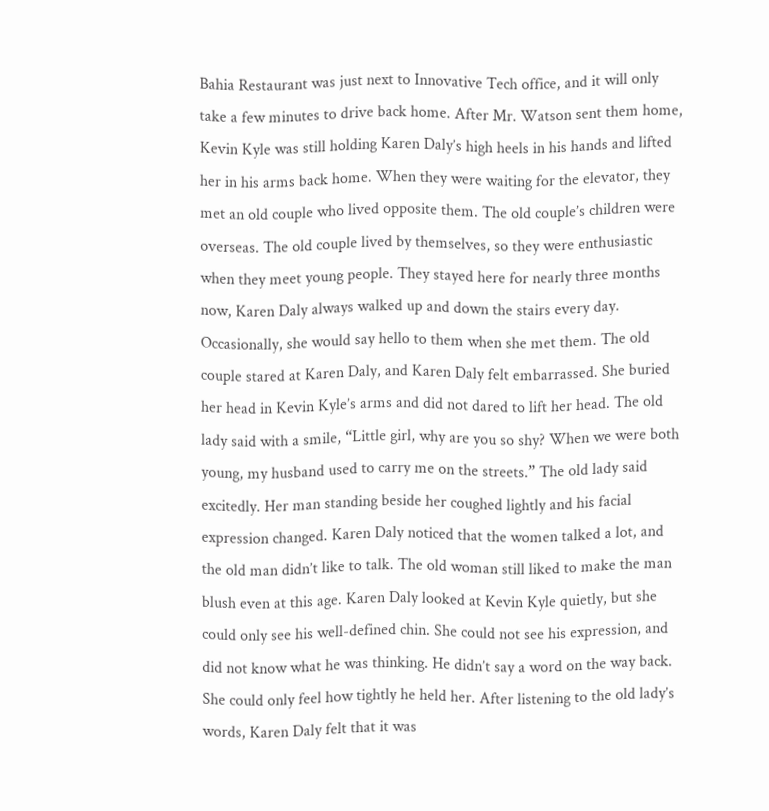Bahia Restaurant was just next to Innovative Tech office, and it will only take a few minutes to drive back home. After Mr. Watson sent them home, Kevin Kyle was still holding Karen Daly’s high heels in his hands and lifted her in his arms back home. When they were waiting for the elevator, they met an old couple who lived opposite them. The old couple’s children were overseas. The old couple lived by themselves, so they were enthusiastic when they meet young people. They stayed here for nearly three months now, Karen Daly always walked up and down the stairs every day. Occasionally, she would say hello to them when she met them. The old couple stared at Karen Daly, and Karen Daly felt embarrassed. She buried her head in Kevin Kyle’s arms and did not dared to lift her head. The old lady said with a smile, “Little girl, why are you so shy? When we were both young, my husband used to carry me on the streets.” The old lady said excitedly. Her man standing beside her coughed lightly and his facial expression changed. Karen Daly noticed that the women talked a lot, and the old man didn’t like to talk. The old woman still liked to make the man blush even at this age. Karen Daly looked at Kevin Kyle quietly, but she could only see his well-defined chin. She could not see his expression, and did not know what he was thinking. He didn’t say a word on the way back. She could only feel how tightly he held her. After listening to the old lady’s words, Karen Daly felt that it was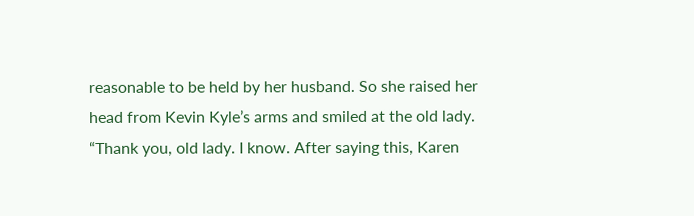reasonable to be held by her husband. So she raised her head from Kevin Kyle’s arms and smiled at the old lady. “Thank you, old lady. I know. After saying this, Karen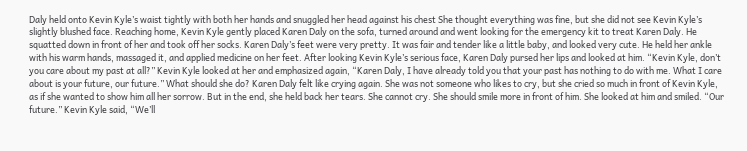Daly held onto Kevin Kyle’s waist tightly with both her hands and snuggled her head against his chest She thought everything was fine, but she did not see Kevin Kyle’s slightly blushed face. Reaching home, Kevin Kyle gently placed Karen Daly on the sofa, turned around and went looking for the emergency kit to treat Karen Daly. He squatted down in front of her and took off her socks. Karen Daly’s feet were very pretty. It was fair and tender like a little baby, and looked very cute. He held her ankle with his warm hands, massaged it, and applied medicine on her feet. After looking Kevin Kyle’s serious face, Karen Daly pursed her lips and looked at him. “Kevin Kyle, don’t you care about my past at all?” Kevin Kyle looked at her and emphasized again, “Karen Daly, I have already told you that your past has nothing to do with me. What I care about is your future, our future.” What should she do? Karen Daly felt like crying again. She was not someone who likes to cry, but she cried so much in front of Kevin Kyle, as if she wanted to show him all her sorrow. But in the end, she held back her tears. She cannot cry. She should smile more in front of him. She looked at him and smiled. “Our future.” Kevin Kyle said, “We’ll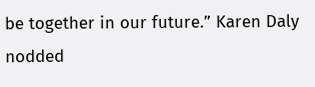be together in our future.” Karen Daly nodded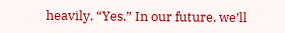heavily. “Yes.” In our future, we’ll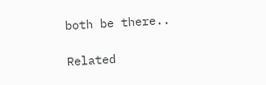both be there..

Related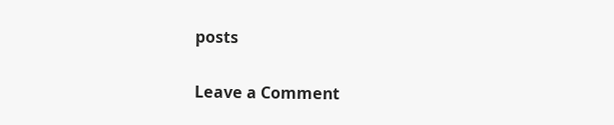posts

Leave a Comment